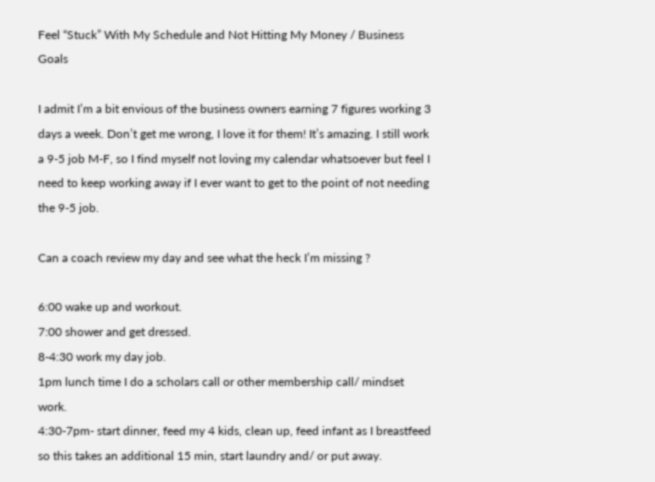Feel “Stuck” With My Schedule and Not Hitting My Money / Business Goals

I admit I’m a bit envious of the business owners earning 7 figures working 3 days a week. Don’t get me wrong, I love it for them! It’s amazing. I still work a 9-5 job M-F, so I find myself not loving my calendar whatsoever but feel I need to keep working away if I ever want to get to the point of not needing the 9-5 job.

Can a coach review my day and see what the heck I’m missing ?

6:00 wake up and workout.
7:00 shower and get dressed.
8-4:30 work my day job.
1pm lunch time I do a scholars call or other membership call/ mindset work.
4:30-7pm- start dinner, feed my 4 kids, clean up, feed infant as I breastfeed so this takes an additional 15 min, start laundry and/ or put away.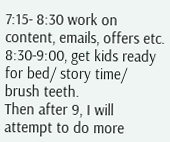7:15- 8:30 work on content, emails, offers etc.
8:30-9:00, get kids ready for bed/ story time/ brush teeth.
Then after 9, I will attempt to do more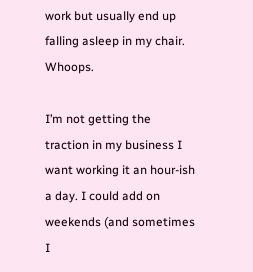work but usually end up falling asleep in my chair. Whoops.

I’m not getting the traction in my business I want working it an hour-ish a day. I could add on weekends (and sometimes I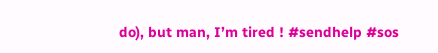do), but man, I’m tired ! #sendhelp #sos